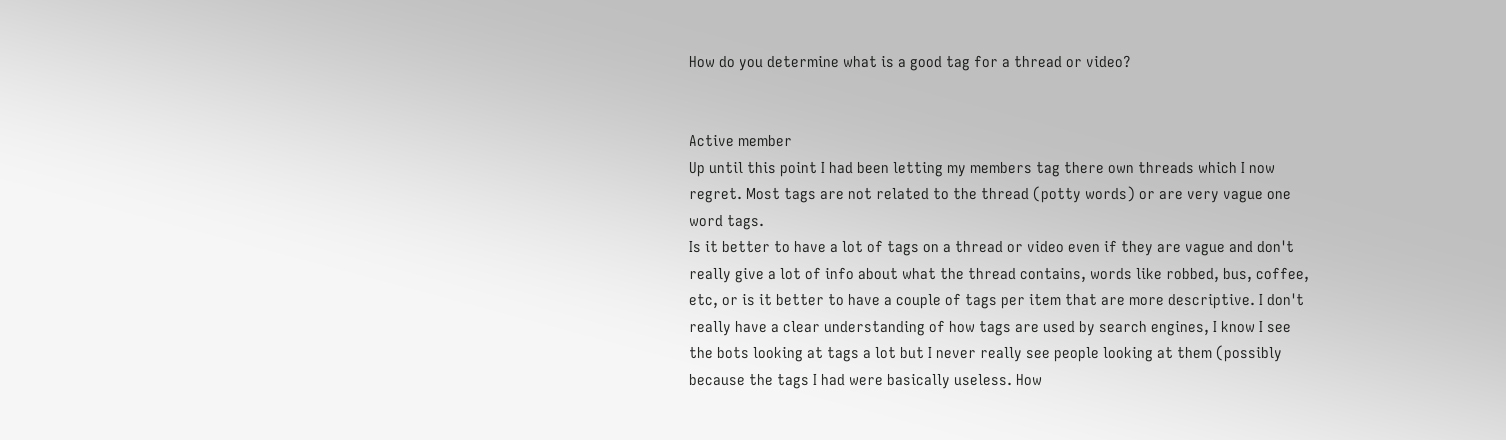How do you determine what is a good tag for a thread or video?


Active member
Up until this point I had been letting my members tag there own threads which I now regret. Most tags are not related to the thread (potty words) or are very vague one word tags.
Is it better to have a lot of tags on a thread or video even if they are vague and don't really give a lot of info about what the thread contains, words like robbed, bus, coffee, etc, or is it better to have a couple of tags per item that are more descriptive. I don't really have a clear understanding of how tags are used by search engines, I know I see the bots looking at tags a lot but I never really see people looking at them (possibly because the tags I had were basically useless. How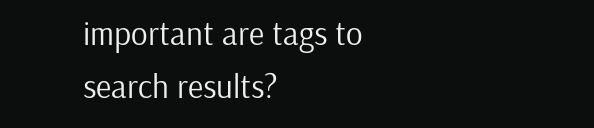important are tags to search results?